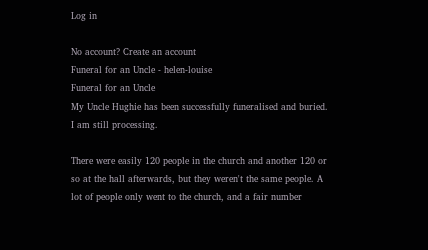Log in

No account? Create an account
Funeral for an Uncle - helen-louise
Funeral for an Uncle
My Uncle Hughie has been successfully funeralised and buried. I am still processing.

There were easily 120 people in the church and another 120 or so at the hall afterwards, but they weren't the same people. A lot of people only went to the church, and a fair number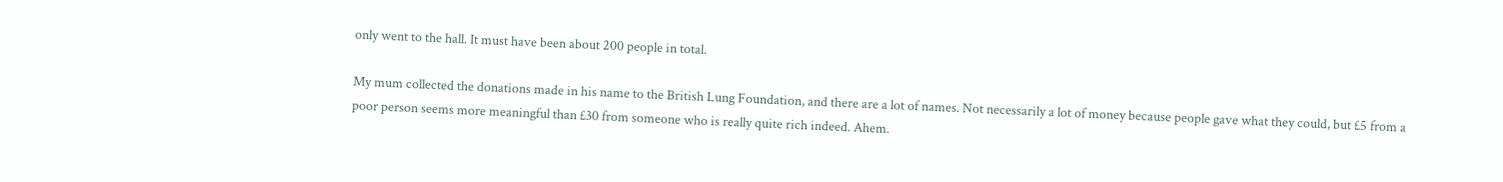only went to the hall. It must have been about 200 people in total.

My mum collected the donations made in his name to the British Lung Foundation, and there are a lot of names. Not necessarily a lot of money because people gave what they could, but £5 from a poor person seems more meaningful than £30 from someone who is really quite rich indeed. Ahem.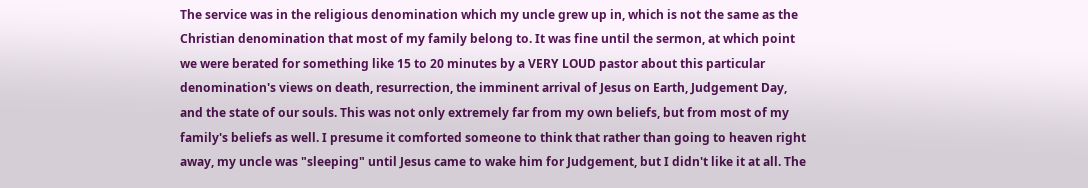The service was in the religious denomination which my uncle grew up in, which is not the same as the Christian denomination that most of my family belong to. It was fine until the sermon, at which point we were berated for something like 15 to 20 minutes by a VERY LOUD pastor about this particular denomination's views on death, resurrection, the imminent arrival of Jesus on Earth, Judgement Day, and the state of our souls. This was not only extremely far from my own beliefs, but from most of my family's beliefs as well. I presume it comforted someone to think that rather than going to heaven right away, my uncle was "sleeping" until Jesus came to wake him for Judgement, but I didn't like it at all. The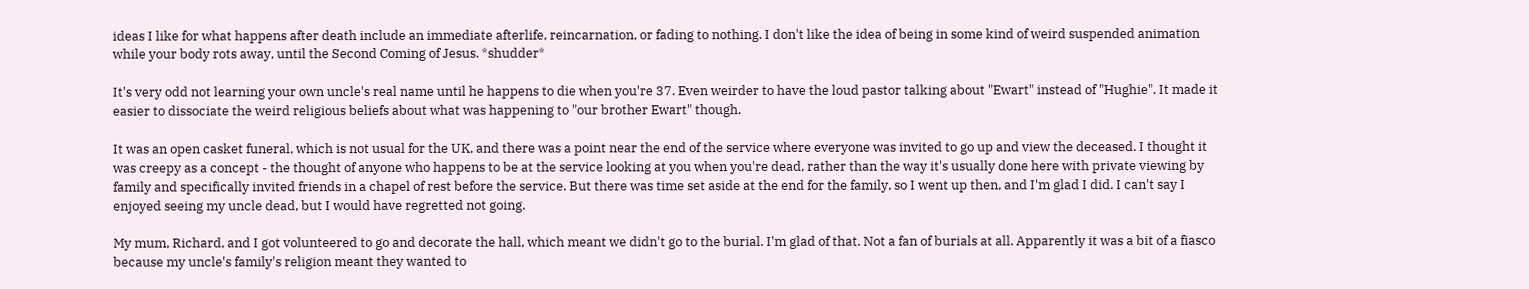ideas I like for what happens after death include an immediate afterlife, reincarnation, or fading to nothing. I don't like the idea of being in some kind of weird suspended animation while your body rots away, until the Second Coming of Jesus. *shudder*

It's very odd not learning your own uncle's real name until he happens to die when you're 37. Even weirder to have the loud pastor talking about "Ewart" instead of "Hughie". It made it easier to dissociate the weird religious beliefs about what was happening to "our brother Ewart" though.

It was an open casket funeral, which is not usual for the UK, and there was a point near the end of the service where everyone was invited to go up and view the deceased. I thought it was creepy as a concept - the thought of anyone who happens to be at the service looking at you when you're dead, rather than the way it's usually done here with private viewing by family and specifically invited friends in a chapel of rest before the service. But there was time set aside at the end for the family, so I went up then, and I'm glad I did. I can't say I enjoyed seeing my uncle dead, but I would have regretted not going.

My mum, Richard, and I got volunteered to go and decorate the hall, which meant we didn't go to the burial. I'm glad of that. Not a fan of burials at all. Apparently it was a bit of a fiasco because my uncle's family's religion meant they wanted to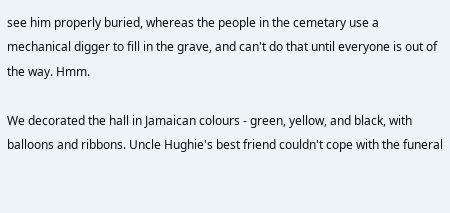see him properly buried, whereas the people in the cemetary use a mechanical digger to fill in the grave, and can't do that until everyone is out of the way. Hmm.

We decorated the hall in Jamaican colours - green, yellow, and black, with balloons and ribbons. Uncle Hughie's best friend couldn't cope with the funeral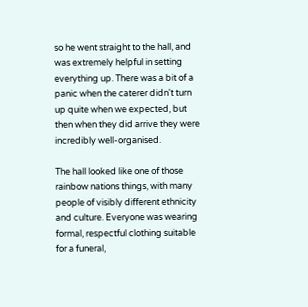so he went straight to the hall, and was extremely helpful in setting everything up. There was a bit of a panic when the caterer didn't turn up quite when we expected, but then when they did arrive they were incredibly well-organised.

The hall looked like one of those rainbow nations things, with many people of visibly different ethnicity and culture. Everyone was wearing formal, respectful clothing suitable for a funeral,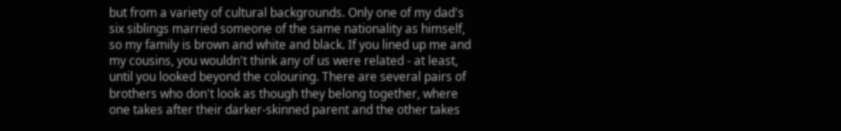but from a variety of cultural backgrounds. Only one of my dad's six siblings married someone of the same nationality as himself, so my family is brown and white and black. If you lined up me and my cousins, you wouldn't think any of us were related - at least, until you looked beyond the colouring. There are several pairs of brothers who don't look as though they belong together, where one takes after their darker-skinned parent and the other takes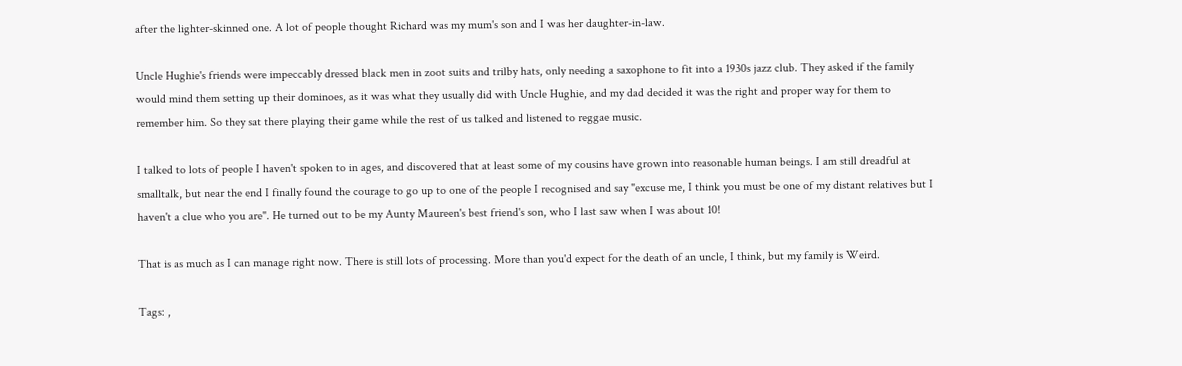after the lighter-skinned one. A lot of people thought Richard was my mum's son and I was her daughter-in-law.

Uncle Hughie's friends were impeccably dressed black men in zoot suits and trilby hats, only needing a saxophone to fit into a 1930s jazz club. They asked if the family would mind them setting up their dominoes, as it was what they usually did with Uncle Hughie, and my dad decided it was the right and proper way for them to remember him. So they sat there playing their game while the rest of us talked and listened to reggae music.

I talked to lots of people I haven't spoken to in ages, and discovered that at least some of my cousins have grown into reasonable human beings. I am still dreadful at smalltalk, but near the end I finally found the courage to go up to one of the people I recognised and say "excuse me, I think you must be one of my distant relatives but I haven't a clue who you are". He turned out to be my Aunty Maureen's best friend's son, who I last saw when I was about 10!

That is as much as I can manage right now. There is still lots of processing. More than you'd expect for the death of an uncle, I think, but my family is Weird.

Tags: ,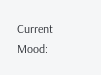Current Mood: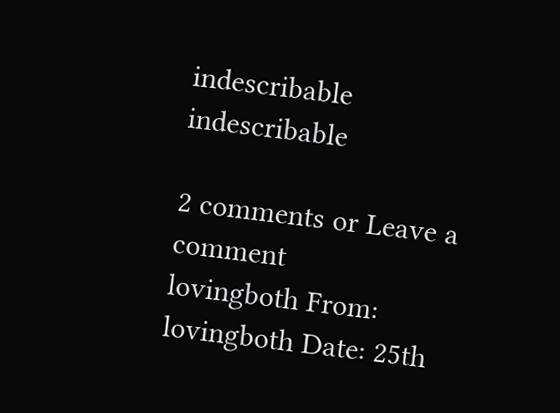indescribable indescribable

2 comments or Leave a comment
lovingboth From: lovingboth Date: 25th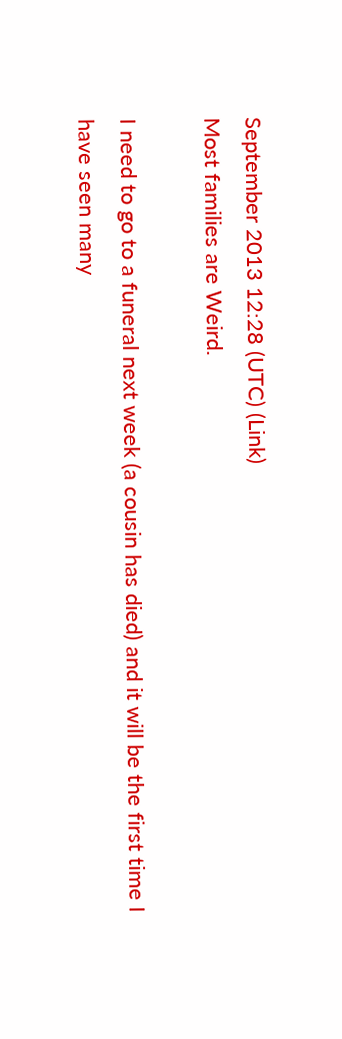September 2013 12:28 (UTC) (Link)
Most families are Weird.

I need to go to a funeral next week (a cousin has died) and it will be the first time I have seen many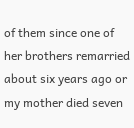of them since one of her brothers remarried about six years ago or my mother died seven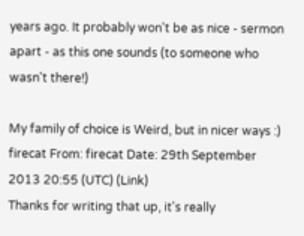years ago. It probably won't be as nice - sermon apart - as this one sounds (to someone who wasn't there!)

My family of choice is Weird, but in nicer ways :)
firecat From: firecat Date: 29th September 2013 20:55 (UTC) (Link)
Thanks for writing that up, it's really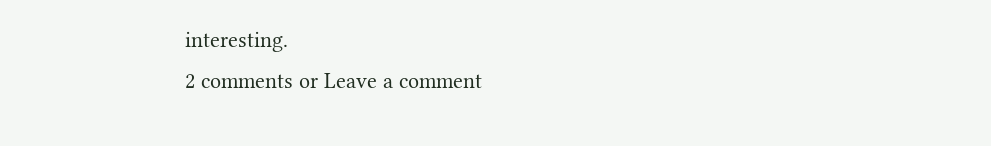interesting.
2 comments or Leave a comment